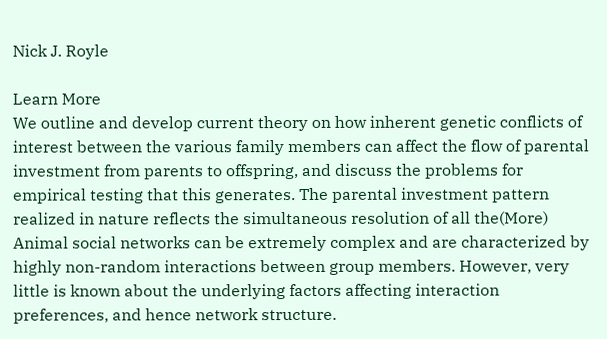Nick J. Royle

Learn More
We outline and develop current theory on how inherent genetic conflicts of interest between the various family members can affect the flow of parental investment from parents to offspring, and discuss the problems for empirical testing that this generates. The parental investment pattern realized in nature reflects the simultaneous resolution of all the(More)
Animal social networks can be extremely complex and are characterized by highly non-random interactions between group members. However, very little is known about the underlying factors affecting interaction preferences, and hence network structure.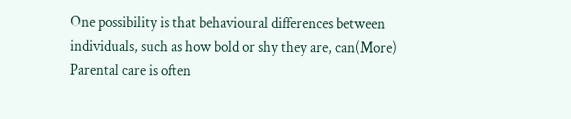One possibility is that behavioural differences between individuals, such as how bold or shy they are, can(More)
Parental care is often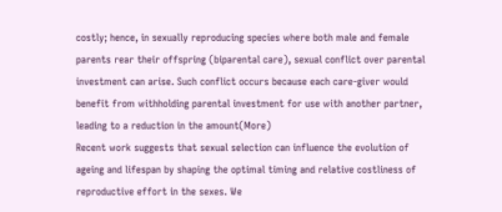costly; hence, in sexually reproducing species where both male and female parents rear their offspring (biparental care), sexual conflict over parental investment can arise. Such conflict occurs because each care-giver would benefit from withholding parental investment for use with another partner, leading to a reduction in the amount(More)
Recent work suggests that sexual selection can influence the evolution of ageing and lifespan by shaping the optimal timing and relative costliness of reproductive effort in the sexes. We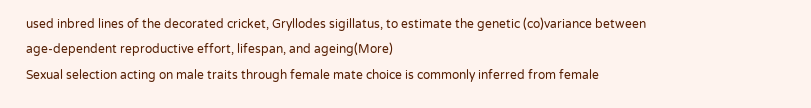used inbred lines of the decorated cricket, Gryllodes sigillatus, to estimate the genetic (co)variance between age-dependent reproductive effort, lifespan, and ageing(More)
Sexual selection acting on male traits through female mate choice is commonly inferred from female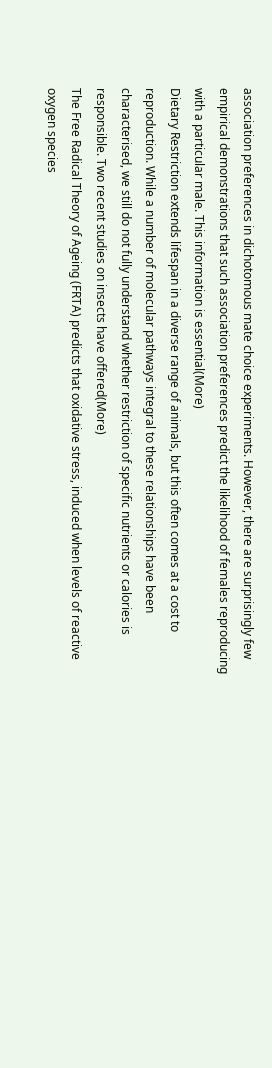association preferences in dichotomous mate choice experiments. However, there are surprisingly few empirical demonstrations that such association preferences predict the likelihood of females reproducing with a particular male. This information is essential(More)
Dietary Restriction extends lifespan in a diverse range of animals, but this often comes at a cost to reproduction. While a number of molecular pathways integral to these relationships have been characterised, we still do not fully understand whether restriction of specific nutrients or calories is responsible. Two recent studies on insects have offered(More)
The Free Radical Theory of Ageing (FRTA) predicts that oxidative stress, induced when levels of reactive oxygen species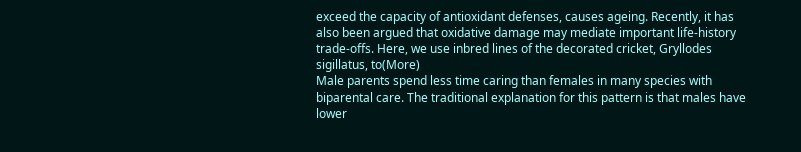exceed the capacity of antioxidant defenses, causes ageing. Recently, it has also been argued that oxidative damage may mediate important life-history trade-offs. Here, we use inbred lines of the decorated cricket, Gryllodes sigillatus, to(More)
Male parents spend less time caring than females in many species with biparental care. The traditional explanation for this pattern is that males have lower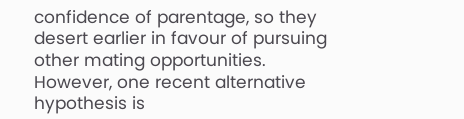confidence of parentage, so they desert earlier in favour of pursuing other mating opportunities. However, one recent alternative hypothesis is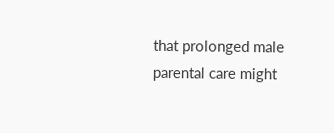that prolonged male parental care might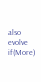also evolve if(More)